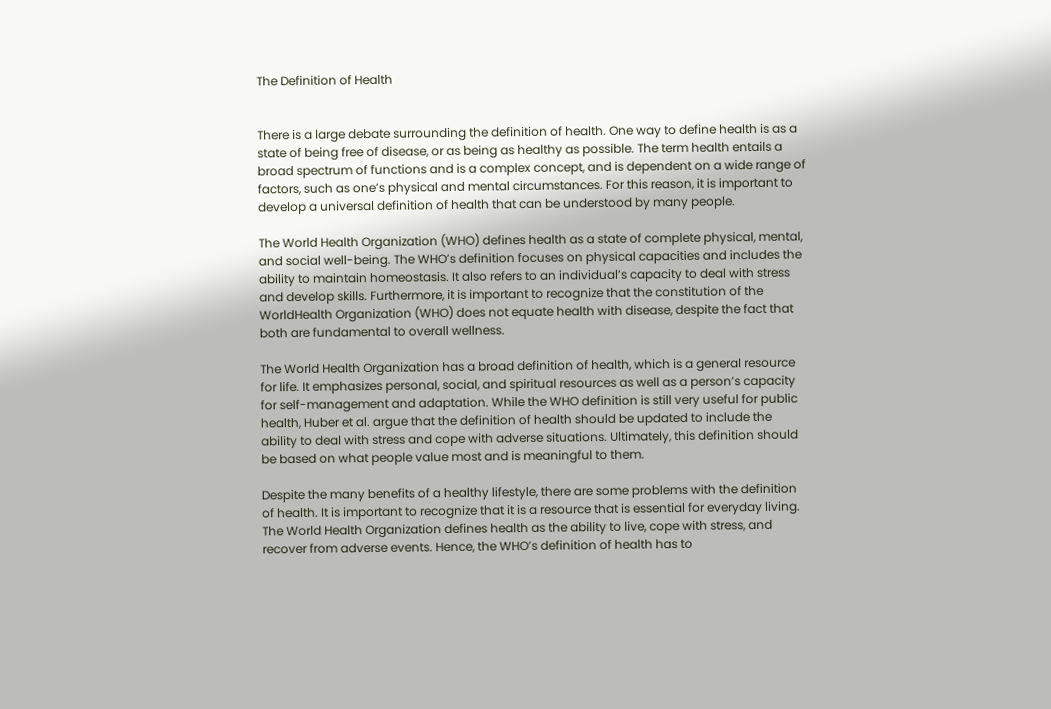The Definition of Health


There is a large debate surrounding the definition of health. One way to define health is as a state of being free of disease, or as being as healthy as possible. The term health entails a broad spectrum of functions and is a complex concept, and is dependent on a wide range of factors, such as one’s physical and mental circumstances. For this reason, it is important to develop a universal definition of health that can be understood by many people.

The World Health Organization (WHO) defines health as a state of complete physical, mental, and social well-being. The WHO’s definition focuses on physical capacities and includes the ability to maintain homeostasis. It also refers to an individual’s capacity to deal with stress and develop skills. Furthermore, it is important to recognize that the constitution of the WorldHealth Organization (WHO) does not equate health with disease, despite the fact that both are fundamental to overall wellness.

The World Health Organization has a broad definition of health, which is a general resource for life. It emphasizes personal, social, and spiritual resources as well as a person’s capacity for self-management and adaptation. While the WHO definition is still very useful for public health, Huber et al. argue that the definition of health should be updated to include the ability to deal with stress and cope with adverse situations. Ultimately, this definition should be based on what people value most and is meaningful to them.

Despite the many benefits of a healthy lifestyle, there are some problems with the definition of health. It is important to recognize that it is a resource that is essential for everyday living. The World Health Organization defines health as the ability to live, cope with stress, and recover from adverse events. Hence, the WHO’s definition of health has to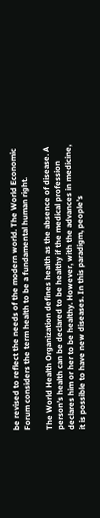be revised to reflect the needs of the modern world. The World Economic Forum considers the term health to be a fundamental human right.

The World Health Organization defines health as the absence of disease. A person’s health can be declared to be healthy if the medical profession declares him or her to be healthy. However, with the advances in medicine, it is possible to have new diseases. In this paradigm, people’s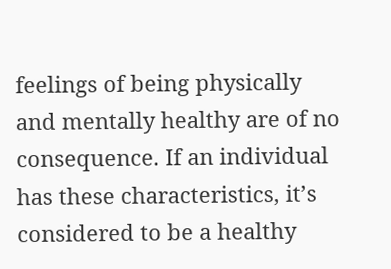feelings of being physically and mentally healthy are of no consequence. If an individual has these characteristics, it’s considered to be a healthy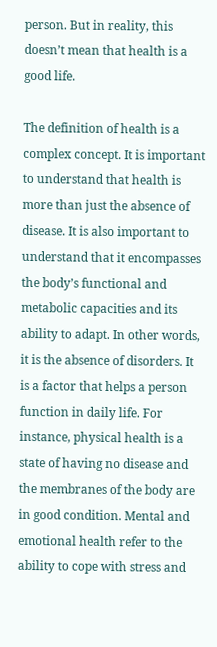person. But in reality, this doesn’t mean that health is a good life.

The definition of health is a complex concept. It is important to understand that health is more than just the absence of disease. It is also important to understand that it encompasses the body’s functional and metabolic capacities and its ability to adapt. In other words, it is the absence of disorders. It is a factor that helps a person function in daily life. For instance, physical health is a state of having no disease and the membranes of the body are in good condition. Mental and emotional health refer to the ability to cope with stress and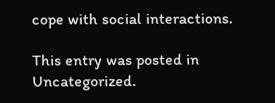cope with social interactions.

This entry was posted in Uncategorized.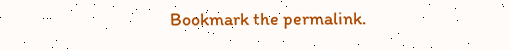Bookmark the permalink.